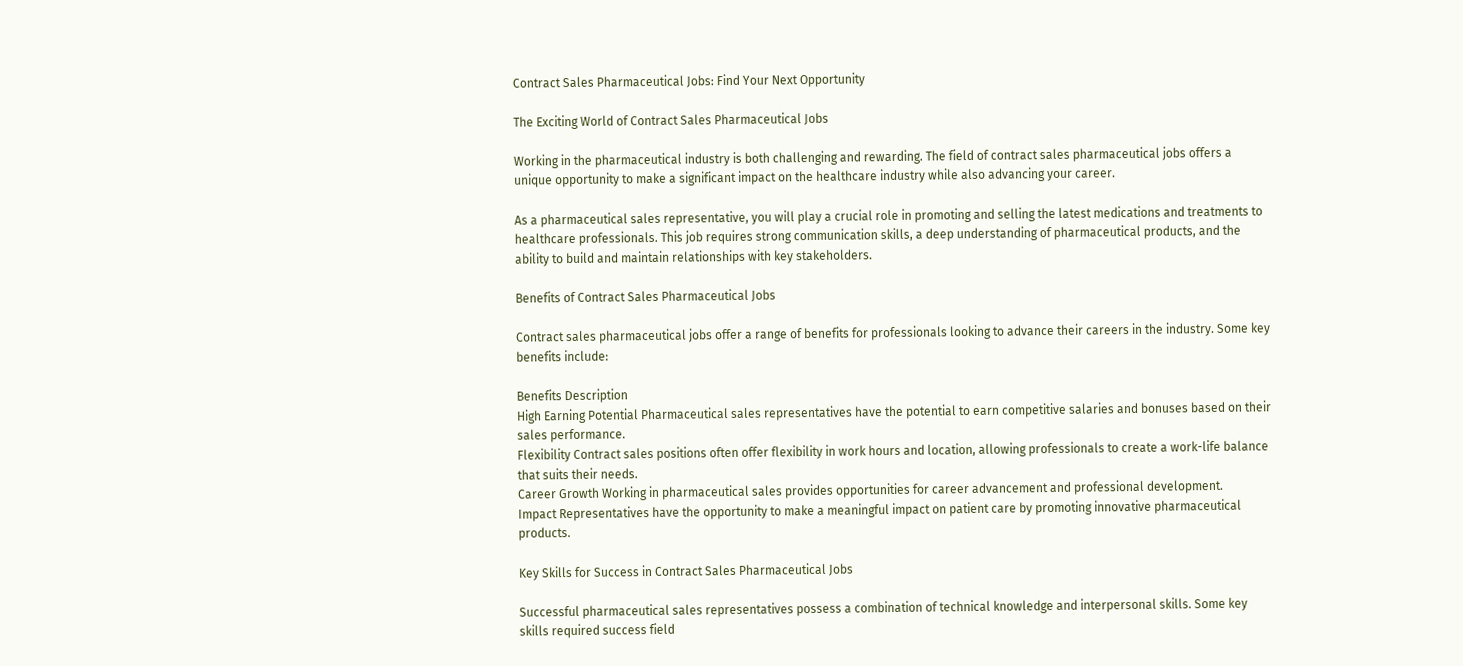Contract Sales Pharmaceutical Jobs: Find Your Next Opportunity

The Exciting World of Contract Sales Pharmaceutical Jobs

Working in the pharmaceutical industry is both challenging and rewarding. The field of contract sales pharmaceutical jobs offers a unique opportunity to make a significant impact on the healthcare industry while also advancing your career.

As a pharmaceutical sales representative, you will play a crucial role in promoting and selling the latest medications and treatments to healthcare professionals. This job requires strong communication skills, a deep understanding of pharmaceutical products, and the ability to build and maintain relationships with key stakeholders.

Benefits of Contract Sales Pharmaceutical Jobs

Contract sales pharmaceutical jobs offer a range of benefits for professionals looking to advance their careers in the industry. Some key benefits include:

Benefits Description
High Earning Potential Pharmaceutical sales representatives have the potential to earn competitive salaries and bonuses based on their sales performance.
Flexibility Contract sales positions often offer flexibility in work hours and location, allowing professionals to create a work-life balance that suits their needs.
Career Growth Working in pharmaceutical sales provides opportunities for career advancement and professional development.
Impact Representatives have the opportunity to make a meaningful impact on patient care by promoting innovative pharmaceutical products.

Key Skills for Success in Contract Sales Pharmaceutical Jobs

Successful pharmaceutical sales representatives possess a combination of technical knowledge and interpersonal skills. Some key skills required success field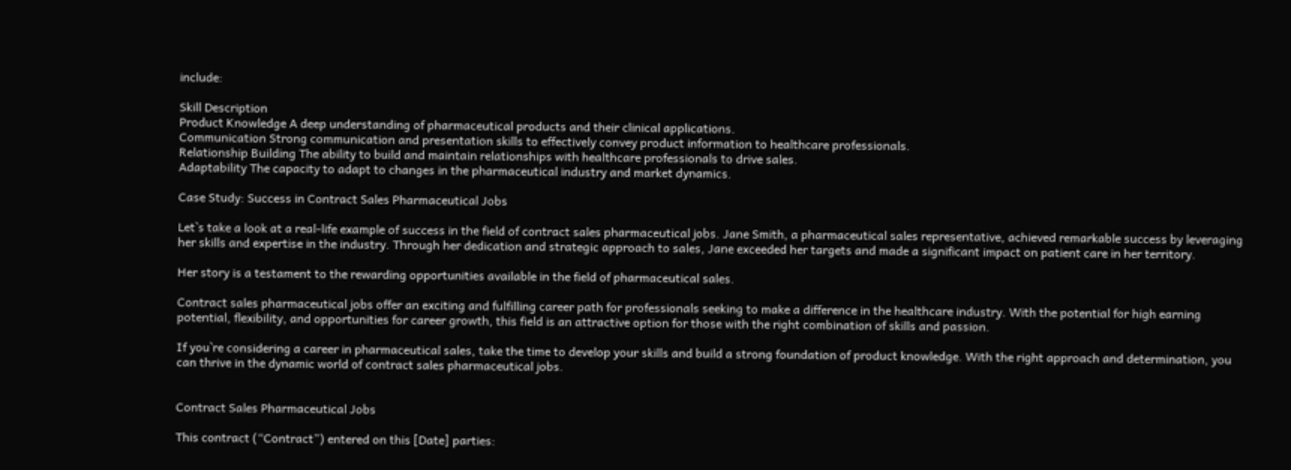include:

Skill Description
Product Knowledge A deep understanding of pharmaceutical products and their clinical applications.
Communication Strong communication and presentation skills to effectively convey product information to healthcare professionals.
Relationship Building The ability to build and maintain relationships with healthcare professionals to drive sales.
Adaptability The capacity to adapt to changes in the pharmaceutical industry and market dynamics.

Case Study: Success in Contract Sales Pharmaceutical Jobs

Let`s take a look at a real-life example of success in the field of contract sales pharmaceutical jobs. Jane Smith, a pharmaceutical sales representative, achieved remarkable success by leveraging her skills and expertise in the industry. Through her dedication and strategic approach to sales, Jane exceeded her targets and made a significant impact on patient care in her territory.

Her story is a testament to the rewarding opportunities available in the field of pharmaceutical sales.

Contract sales pharmaceutical jobs offer an exciting and fulfilling career path for professionals seeking to make a difference in the healthcare industry. With the potential for high earning potential, flexibility, and opportunities for career growth, this field is an attractive option for those with the right combination of skills and passion.

If you`re considering a career in pharmaceutical sales, take the time to develop your skills and build a strong foundation of product knowledge. With the right approach and determination, you can thrive in the dynamic world of contract sales pharmaceutical jobs.


Contract Sales Pharmaceutical Jobs

This contract (“Contract”) entered on this [Date] parties: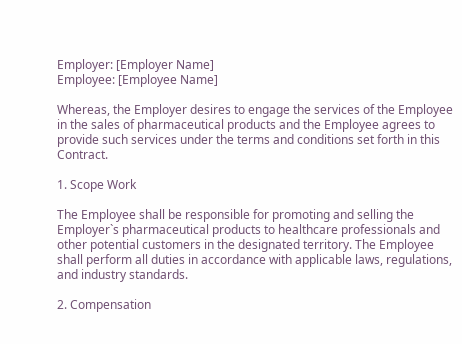Employer: [Employer Name]
Employee: [Employee Name]

Whereas, the Employer desires to engage the services of the Employee in the sales of pharmaceutical products and the Employee agrees to provide such services under the terms and conditions set forth in this Contract.

1. Scope Work

The Employee shall be responsible for promoting and selling the Employer`s pharmaceutical products to healthcare professionals and other potential customers in the designated territory. The Employee shall perform all duties in accordance with applicable laws, regulations, and industry standards.

2. Compensation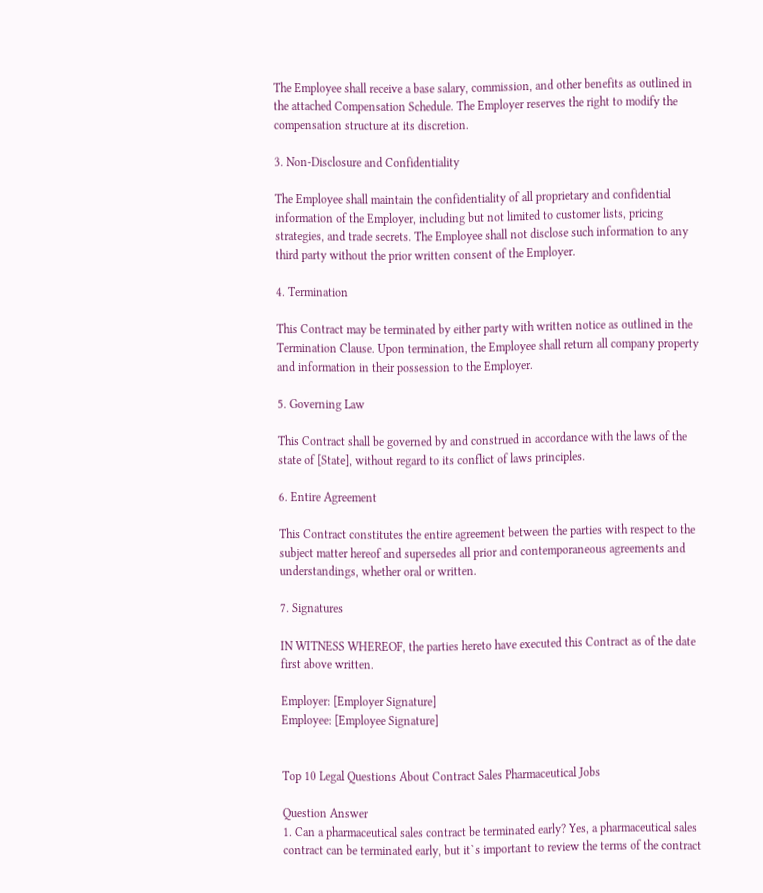The Employee shall receive a base salary, commission, and other benefits as outlined in the attached Compensation Schedule. The Employer reserves the right to modify the compensation structure at its discretion.

3. Non-Disclosure and Confidentiality

The Employee shall maintain the confidentiality of all proprietary and confidential information of the Employer, including but not limited to customer lists, pricing strategies, and trade secrets. The Employee shall not disclose such information to any third party without the prior written consent of the Employer.

4. Termination

This Contract may be terminated by either party with written notice as outlined in the Termination Clause. Upon termination, the Employee shall return all company property and information in their possession to the Employer.

5. Governing Law

This Contract shall be governed by and construed in accordance with the laws of the state of [State], without regard to its conflict of laws principles.

6. Entire Agreement

This Contract constitutes the entire agreement between the parties with respect to the subject matter hereof and supersedes all prior and contemporaneous agreements and understandings, whether oral or written.

7. Signatures

IN WITNESS WHEREOF, the parties hereto have executed this Contract as of the date first above written.

Employer: [Employer Signature]
Employee: [Employee Signature]


Top 10 Legal Questions About Contract Sales Pharmaceutical Jobs

Question Answer
1. Can a pharmaceutical sales contract be terminated early? Yes, a pharmaceutical sales contract can be terminated early, but it`s important to review the terms of the contract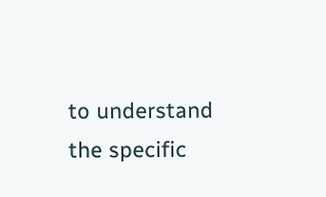to understand the specific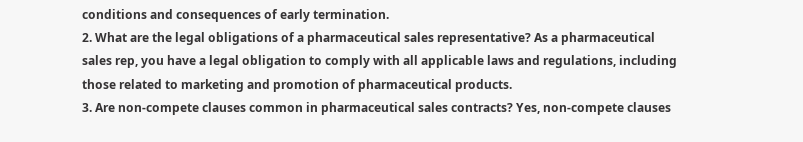conditions and consequences of early termination.
2. What are the legal obligations of a pharmaceutical sales representative? As a pharmaceutical sales rep, you have a legal obligation to comply with all applicable laws and regulations, including those related to marketing and promotion of pharmaceutical products.
3. Are non-compete clauses common in pharmaceutical sales contracts? Yes, non-compete clauses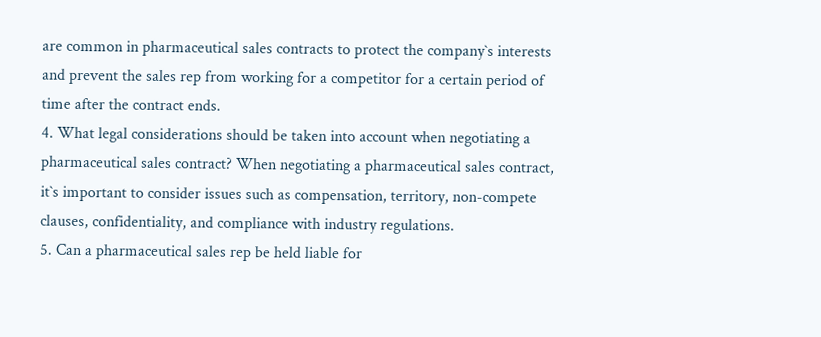are common in pharmaceutical sales contracts to protect the company`s interests and prevent the sales rep from working for a competitor for a certain period of time after the contract ends.
4. What legal considerations should be taken into account when negotiating a pharmaceutical sales contract? When negotiating a pharmaceutical sales contract, it`s important to consider issues such as compensation, territory, non-compete clauses, confidentiality, and compliance with industry regulations.
5. Can a pharmaceutical sales rep be held liable for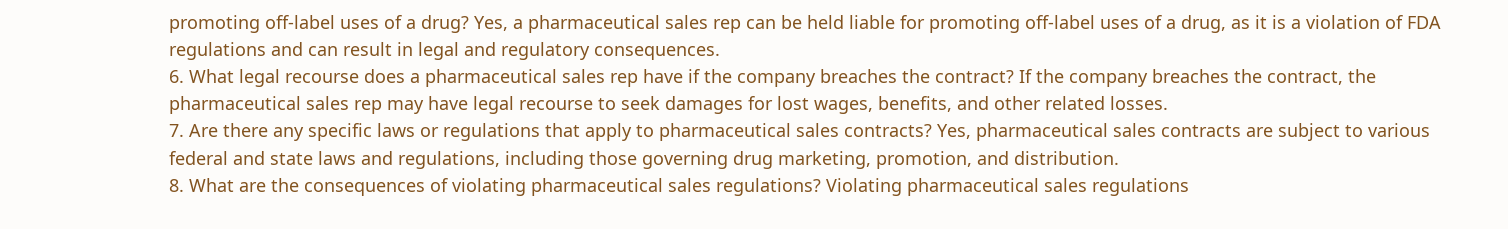promoting off-label uses of a drug? Yes, a pharmaceutical sales rep can be held liable for promoting off-label uses of a drug, as it is a violation of FDA regulations and can result in legal and regulatory consequences.
6. What legal recourse does a pharmaceutical sales rep have if the company breaches the contract? If the company breaches the contract, the pharmaceutical sales rep may have legal recourse to seek damages for lost wages, benefits, and other related losses.
7. Are there any specific laws or regulations that apply to pharmaceutical sales contracts? Yes, pharmaceutical sales contracts are subject to various federal and state laws and regulations, including those governing drug marketing, promotion, and distribution.
8. What are the consequences of violating pharmaceutical sales regulations? Violating pharmaceutical sales regulations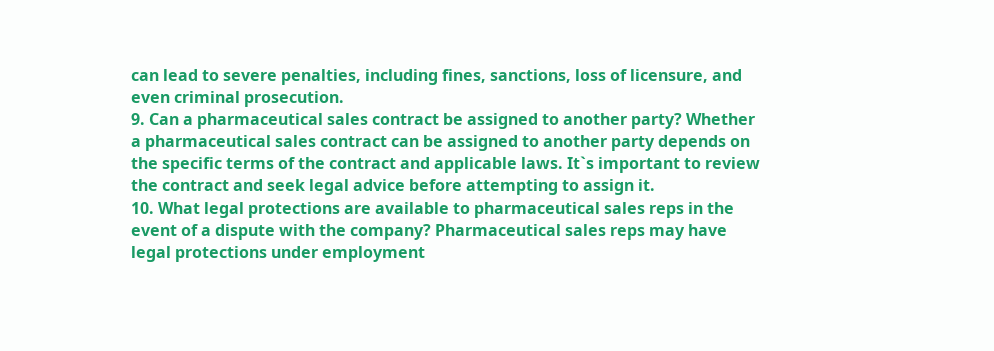can lead to severe penalties, including fines, sanctions, loss of licensure, and even criminal prosecution.
9. Can a pharmaceutical sales contract be assigned to another party? Whether a pharmaceutical sales contract can be assigned to another party depends on the specific terms of the contract and applicable laws. It`s important to review the contract and seek legal advice before attempting to assign it.
10. What legal protections are available to pharmaceutical sales reps in the event of a dispute with the company? Pharmaceutical sales reps may have legal protections under employment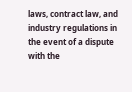laws, contract law, and industry regulations in the event of a dispute with the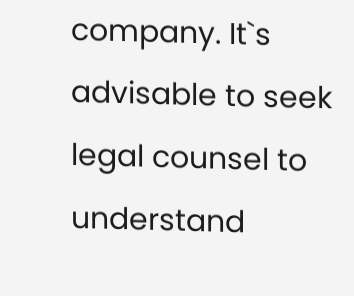company. It`s advisable to seek legal counsel to understand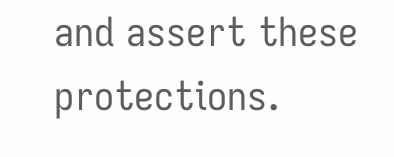and assert these protections.